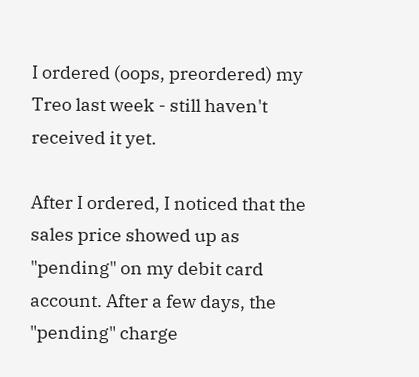I ordered (oops, preordered) my Treo last week - still haven't received it yet.

After I ordered, I noticed that the sales price showed up as "pending" on my debit card account. After a few days, the "pending" charge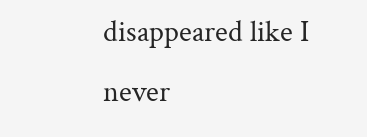disappeared like I never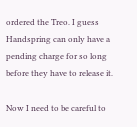ordered the Treo. I guess Handspring can only have a pending charge for so long before they have to release it.

Now I need to be careful to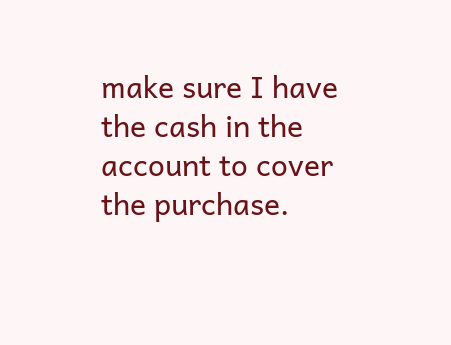make sure I have the cash in the account to cover the purchase.